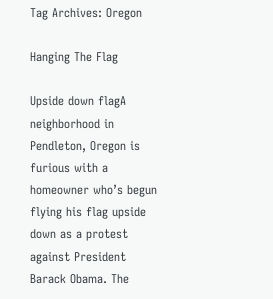Tag Archives: Oregon

Hanging The Flag

Upside down flagA neighborhood in Pendleton, Oregon is furious with a homeowner who’s begun flying his flag upside down as a protest against President Barack Obama. The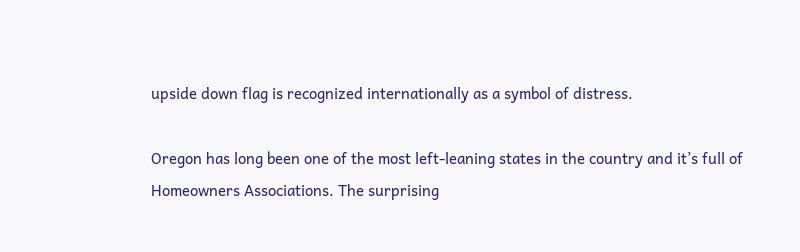upside down flag is recognized internationally as a symbol of distress.

Oregon has long been one of the most left-leaning states in the country and it’s full of Homeowners Associations. The surprising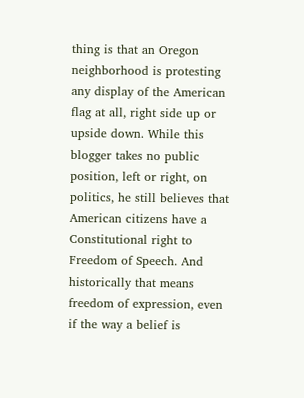thing is that an Oregon neighborhood is protesting any display of the American flag at all, right side up or upside down. While this blogger takes no public position, left or right, on politics, he still believes that American citizens have a Constitutional right to Freedom of Speech. And historically that means freedom of expression, even if the way a belief is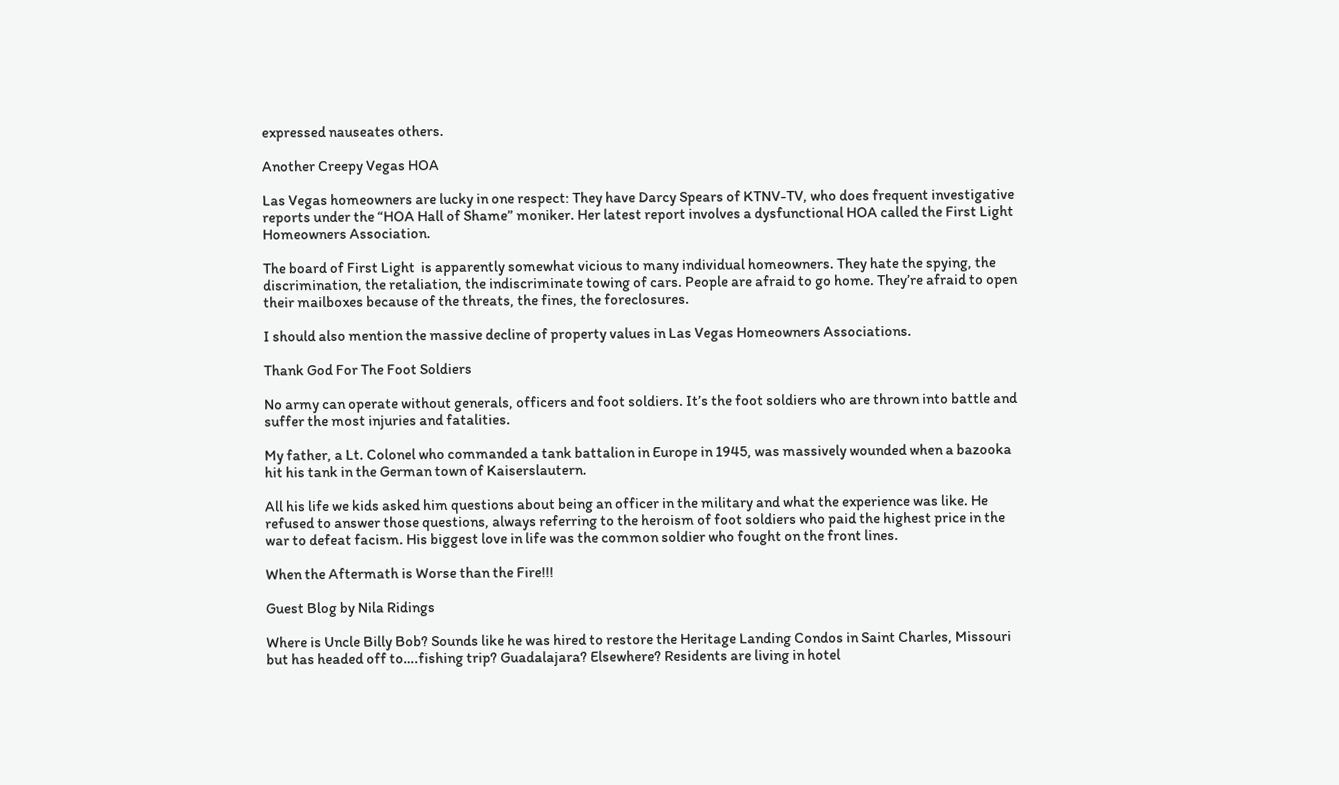expressed nauseates others.

Another Creepy Vegas HOA

Las Vegas homeowners are lucky in one respect: They have Darcy Spears of KTNV-TV, who does frequent investigative reports under the “HOA Hall of Shame” moniker. Her latest report involves a dysfunctional HOA called the First Light Homeowners Association.

The board of First Light  is apparently somewhat vicious to many individual homeowners. They hate the spying, the discrimination, the retaliation, the indiscriminate towing of cars. People are afraid to go home. They’re afraid to open their mailboxes because of the threats, the fines, the foreclosures.

I should also mention the massive decline of property values in Las Vegas Homeowners Associations.

Thank God For The Foot Soldiers

No army can operate without generals, officers and foot soldiers. It’s the foot soldiers who are thrown into battle and suffer the most injuries and fatalities.

My father, a Lt. Colonel who commanded a tank battalion in Europe in 1945, was massively wounded when a bazooka hit his tank in the German town of Kaiserslautern.

All his life we kids asked him questions about being an officer in the military and what the experience was like. He refused to answer those questions, always referring to the heroism of foot soldiers who paid the highest price in the war to defeat facism. His biggest love in life was the common soldier who fought on the front lines.

When the Aftermath is Worse than the Fire!!!

Guest Blog by Nila Ridings

Where is Uncle Billy Bob? Sounds like he was hired to restore the Heritage Landing Condos in Saint Charles, Missouri but has headed off to….fishing trip? Guadalajara? Elsewhere? Residents are living in hotel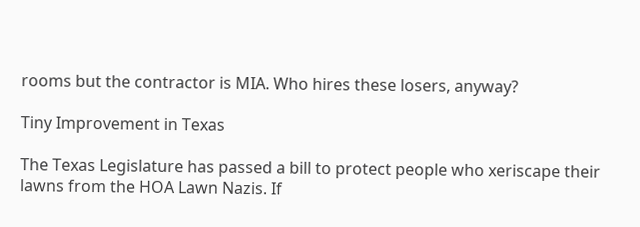rooms but the contractor is MIA. Who hires these losers, anyway?

Tiny Improvement in Texas

The Texas Legislature has passed a bill to protect people who xeriscape their lawns from the HOA Lawn Nazis. If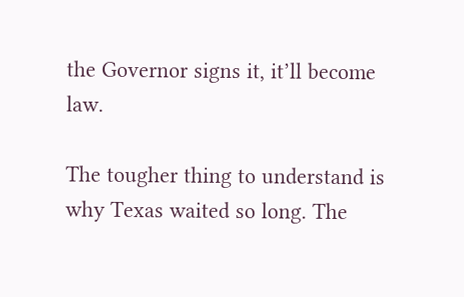the Governor signs it, it’ll become law.

The tougher thing to understand is why Texas waited so long. The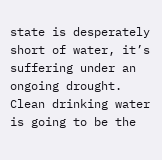state is desperately short of water, it’s suffering under an ongoing drought. Clean drinking water is going to be the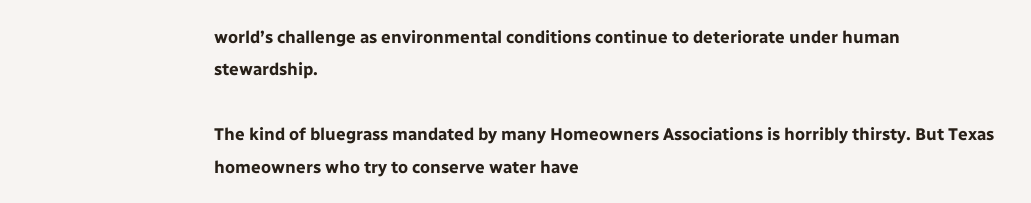world’s challenge as environmental conditions continue to deteriorate under human stewardship.

The kind of bluegrass mandated by many Homeowners Associations is horribly thirsty. But Texas homeowners who try to conserve water have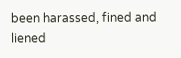been harassed, fined and liened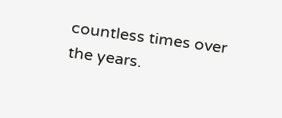countless times over the years.